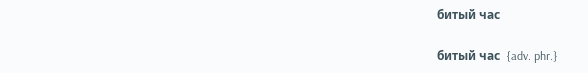битый час

битый час  {adv. phr.}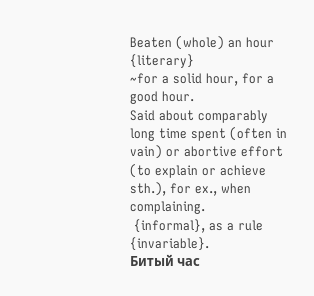Beaten (whole) an hour  {literary}
~for a solid hour, for a good hour.
Said about comparably long time spent (often in vain) or abortive effort (to explain or achieve sth.), for ex., when complaining.
 {informal}, as a rule  {invariable}.
Битый час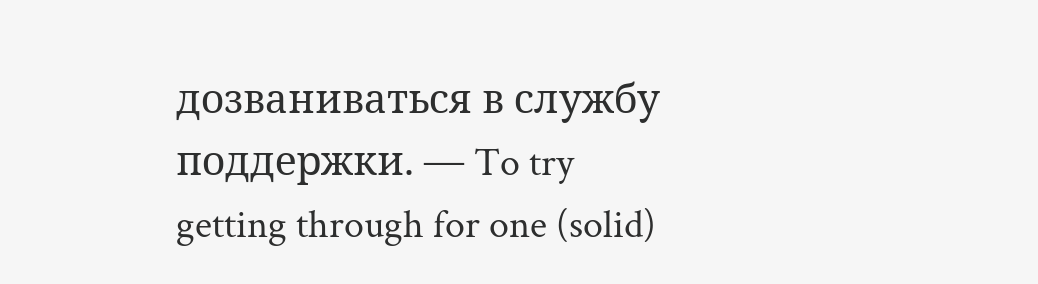дозваниваться в службу поддержки. — To try getting through for one (solid)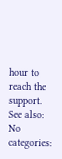hour to reach the support.
See also:
No categories: